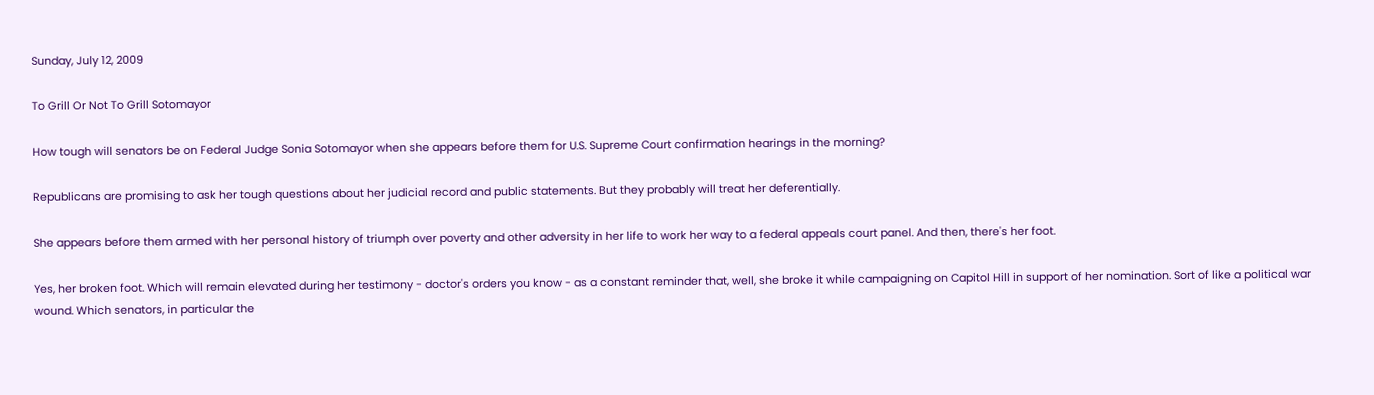Sunday, July 12, 2009

To Grill Or Not To Grill Sotomayor

How tough will senators be on Federal Judge Sonia Sotomayor when she appears before them for U.S. Supreme Court confirmation hearings in the morning?

Republicans are promising to ask her tough questions about her judicial record and public statements. But they probably will treat her deferentially.

She appears before them armed with her personal history of triumph over poverty and other adversity in her life to work her way to a federal appeals court panel. And then, there's her foot.

Yes, her broken foot. Which will remain elevated during her testimony - doctor's orders you know - as a constant reminder that, well, she broke it while campaigning on Capitol Hill in support of her nomination. Sort of like a political war wound. Which senators, in particular the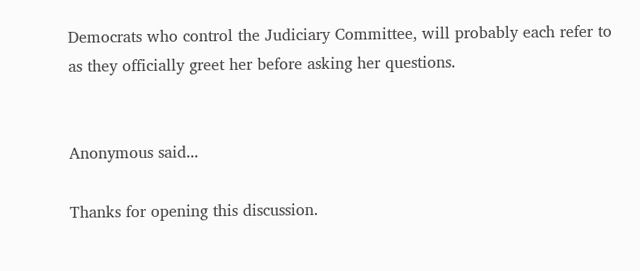Democrats who control the Judiciary Committee, will probably each refer to as they officially greet her before asking her questions.


Anonymous said...

Thanks for opening this discussion.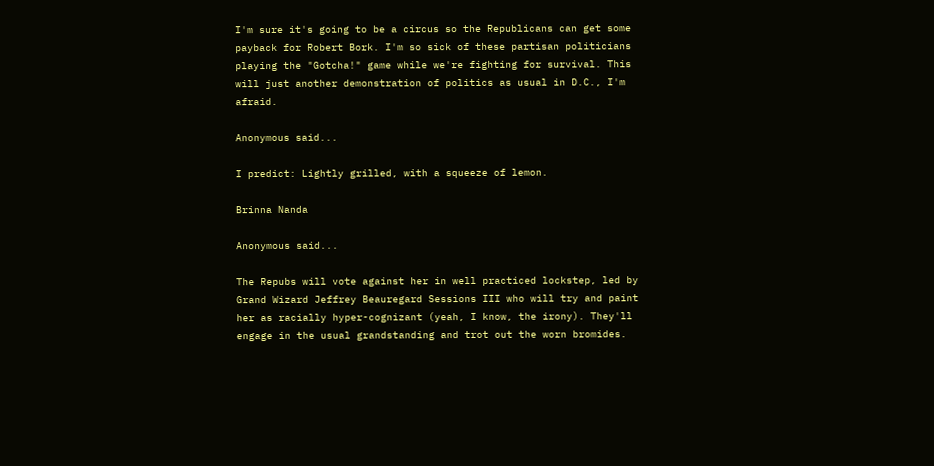I'm sure it's going to be a circus so the Republicans can get some payback for Robert Bork. I'm so sick of these partisan politicians playing the "Gotcha!" game while we're fighting for survival. This will just another demonstration of politics as usual in D.C., I'm afraid.

Anonymous said...

I predict: Lightly grilled, with a squeeze of lemon.

Brinna Nanda

Anonymous said...

The Repubs will vote against her in well practiced lockstep, led by Grand Wizard Jeffrey Beauregard Sessions III who will try and paint her as racially hyper-cognizant (yeah, I know, the irony). They'll engage in the usual grandstanding and trot out the worn bromides.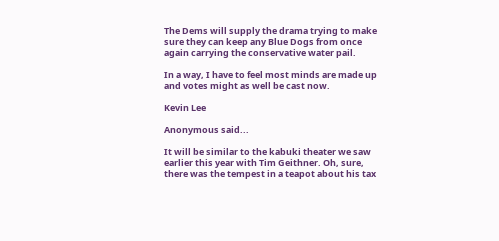The Dems will supply the drama trying to make sure they can keep any Blue Dogs from once again carrying the conservative water pail.

In a way, I have to feel most minds are made up and votes might as well be cast now.

Kevin Lee

Anonymous said...

It will be similar to the kabuki theater we saw earlier this year with Tim Geithner. Oh, sure, there was the tempest in a teapot about his tax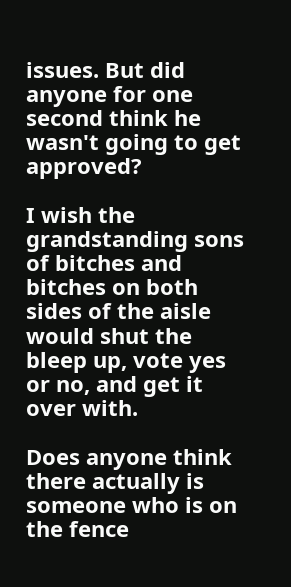issues. But did anyone for one second think he wasn't going to get approved?

I wish the grandstanding sons of bitches and bitches on both sides of the aisle would shut the bleep up, vote yes or no, and get it over with.

Does anyone think there actually is someone who is on the fence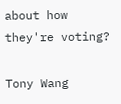about how they're voting?

Tony Wang